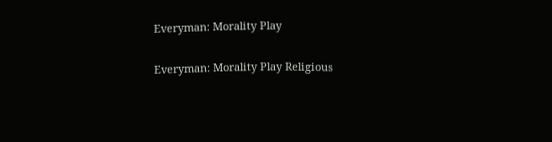Everyman: Morality Play

Everyman: Morality Play Religious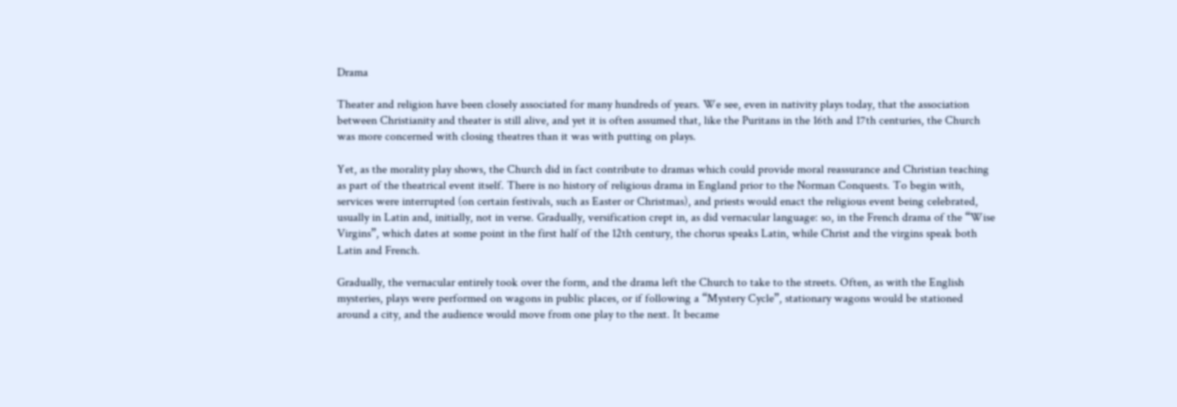Drama

Theater and religion have been closely associated for many hundreds of years. We see, even in nativity plays today, that the association between Christianity and theater is still alive, and yet it is often assumed that, like the Puritans in the 16th and 17th centuries, the Church was more concerned with closing theatres than it was with putting on plays.

Yet, as the morality play shows, the Church did in fact contribute to dramas which could provide moral reassurance and Christian teaching as part of the theatrical event itself. There is no history of religious drama in England prior to the Norman Conquests. To begin with, services were interrupted (on certain festivals, such as Easter or Christmas), and priests would enact the religious event being celebrated, usually in Latin and, initially, not in verse. Gradually, versification crept in, as did vernacular language: so, in the French drama of the “Wise Virgins”, which dates at some point in the first half of the 12th century, the chorus speaks Latin, while Christ and the virgins speak both Latin and French.

Gradually, the vernacular entirely took over the form, and the drama left the Church to take to the streets. Often, as with the English mysteries, plays were performed on wagons in public places, or if following a “Mystery Cycle”, stationary wagons would be stationed around a city, and the audience would move from one play to the next. It became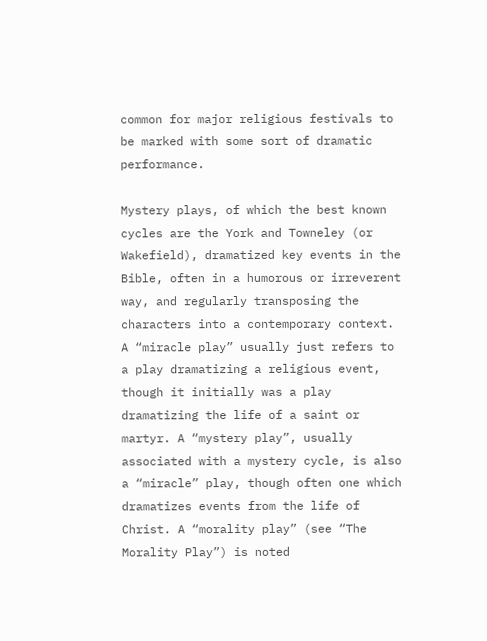common for major religious festivals to be marked with some sort of dramatic performance.

Mystery plays, of which the best known cycles are the York and Towneley (or Wakefield), dramatized key events in the Bible, often in a humorous or irreverent way, and regularly transposing the characters into a contemporary context. A “miracle play” usually just refers to a play dramatizing a religious event, though it initially was a play dramatizing the life of a saint or martyr. A “mystery play”, usually associated with a mystery cycle, is also a “miracle” play, though often one which dramatizes events from the life of Christ. A “morality play” (see “The Morality Play”) is noted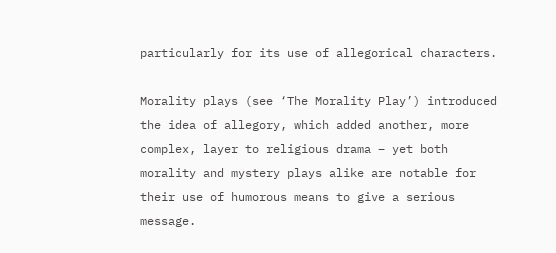particularly for its use of allegorical characters.

Morality plays (see ‘The Morality Play’) introduced the idea of allegory, which added another, more complex, layer to religious drama – yet both morality and mystery plays alike are notable for their use of humorous means to give a serious message.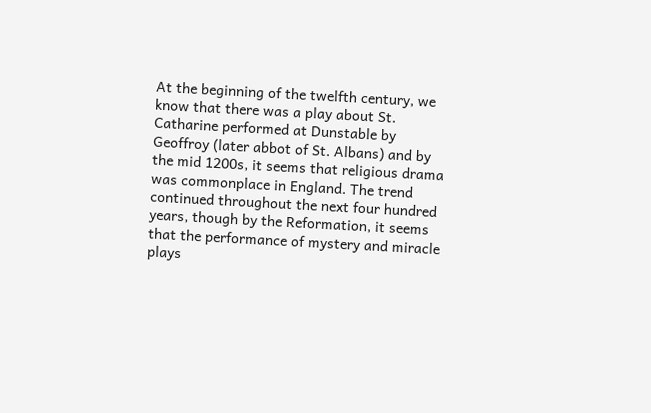At the beginning of the twelfth century, we know that there was a play about St. Catharine performed at Dunstable by Geoffroy (later abbot of St. Albans) and by the mid 1200s, it seems that religious drama was commonplace in England. The trend continued throughout the next four hundred years, though by the Reformation, it seems that the performance of mystery and miracle plays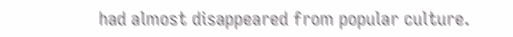had almost disappeared from popular culture.